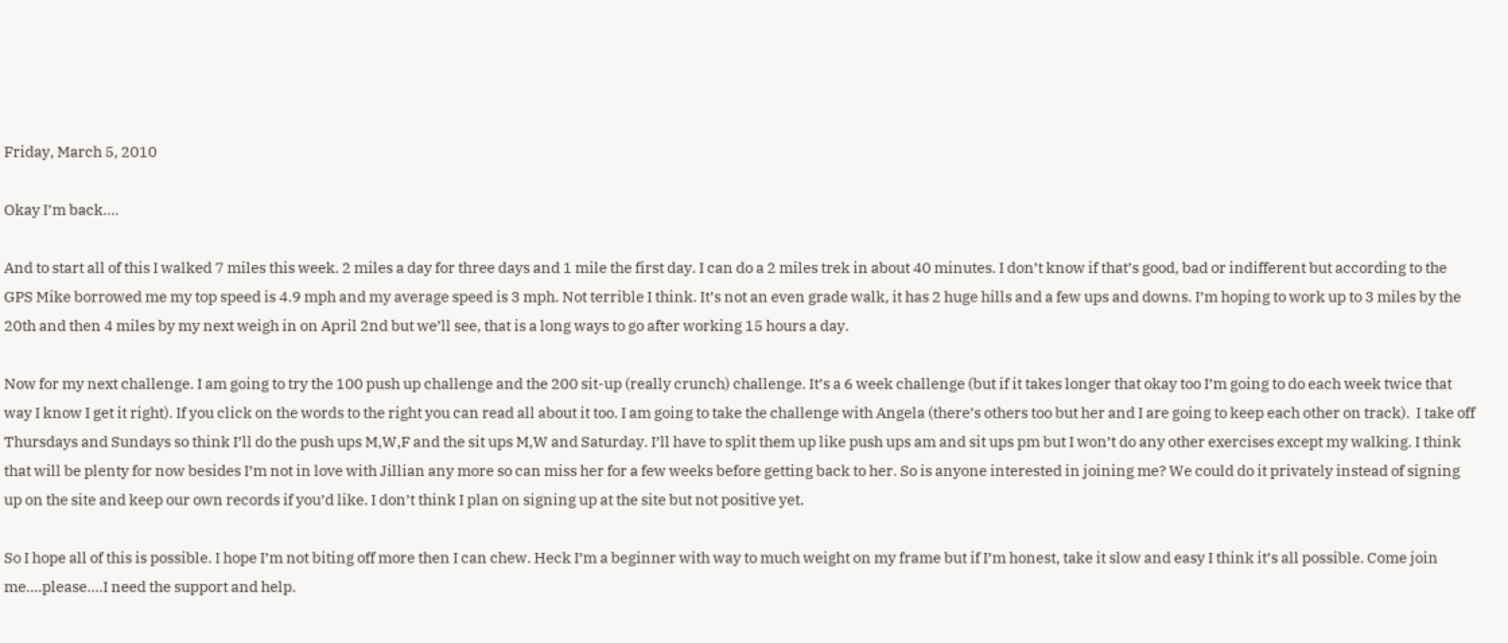Friday, March 5, 2010

Okay I’m back….

And to start all of this I walked 7 miles this week. 2 miles a day for three days and 1 mile the first day. I can do a 2 miles trek in about 40 minutes. I don’t know if that’s good, bad or indifferent but according to the GPS Mike borrowed me my top speed is 4.9 mph and my average speed is 3 mph. Not terrible I think. It’s not an even grade walk, it has 2 huge hills and a few ups and downs. I’m hoping to work up to 3 miles by the 20th and then 4 miles by my next weigh in on April 2nd but we’ll see, that is a long ways to go after working 15 hours a day.

Now for my next challenge. I am going to try the 100 push up challenge and the 200 sit-up (really crunch) challenge. It’s a 6 week challenge (but if it takes longer that okay too I’m going to do each week twice that way I know I get it right). If you click on the words to the right you can read all about it too. I am going to take the challenge with Angela (there’s others too but her and I are going to keep each other on track).  I take off Thursdays and Sundays so think I’ll do the push ups M,W,F and the sit ups M,W and Saturday. I’ll have to split them up like push ups am and sit ups pm but I won’t do any other exercises except my walking. I think that will be plenty for now besides I’m not in love with Jillian any more so can miss her for a few weeks before getting back to her. So is anyone interested in joining me? We could do it privately instead of signing up on the site and keep our own records if you’d like. I don’t think I plan on signing up at the site but not positive yet.

So I hope all of this is possible. I hope I’m not biting off more then I can chew. Heck I’m a beginner with way to much weight on my frame but if I’m honest, take it slow and easy I think it’s all possible. Come join me….please….I need the support and help.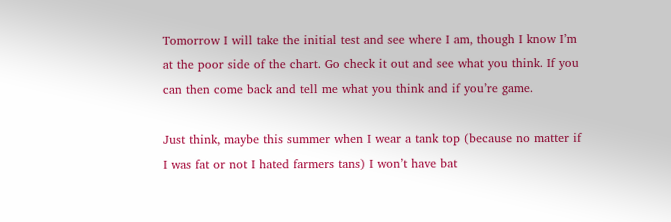Tomorrow I will take the initial test and see where I am, though I know I’m at the poor side of the chart. Go check it out and see what you think. If you can then come back and tell me what you think and if you’re game.

Just think, maybe this summer when I wear a tank top (because no matter if I was fat or not I hated farmers tans) I won’t have bat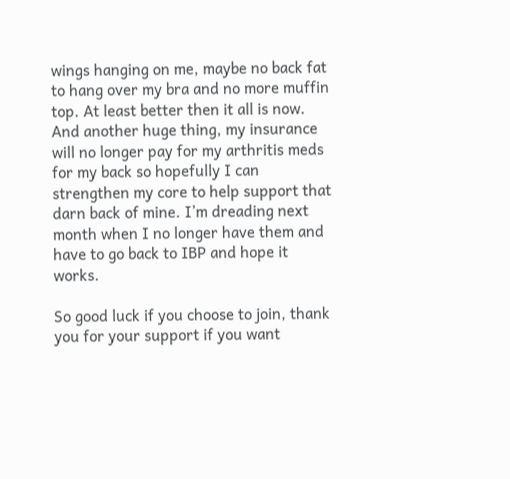wings hanging on me, maybe no back fat to hang over my bra and no more muffin top. At least better then it all is now. And another huge thing, my insurance will no longer pay for my arthritis meds for my back so hopefully I can strengthen my core to help support that darn back of mine. I’m dreading next month when I no longer have them and have to go back to IBP and hope it works.

So good luck if you choose to join, thank you for your support if you want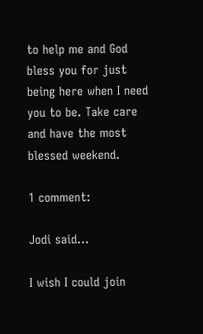to help me and God bless you for just being here when I need you to be. Take care and have the most blessed weekend.

1 comment:

Jodi said...

I wish I could join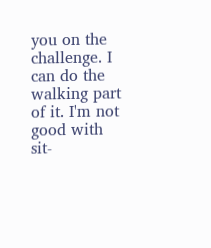you on the challenge. I can do the walking part of it. I'm not good with sit-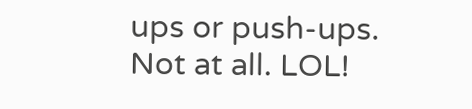ups or push-ups. Not at all. LOL!